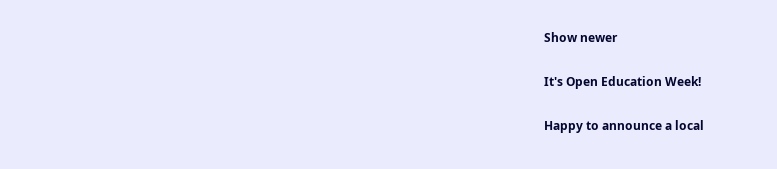Show newer

It's Open Education Week!

Happy to announce a local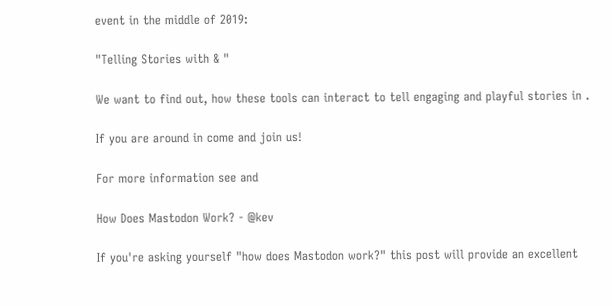event in the middle of 2019:

"Telling Stories with & "

We want to find out, how these tools can interact to tell engaging and playful stories in .

If you are around in come and join us!

For more information see and

How Does Mastodon Work? - @kev

If you're asking yourself "how does Mastodon work?" this post will provide an excellent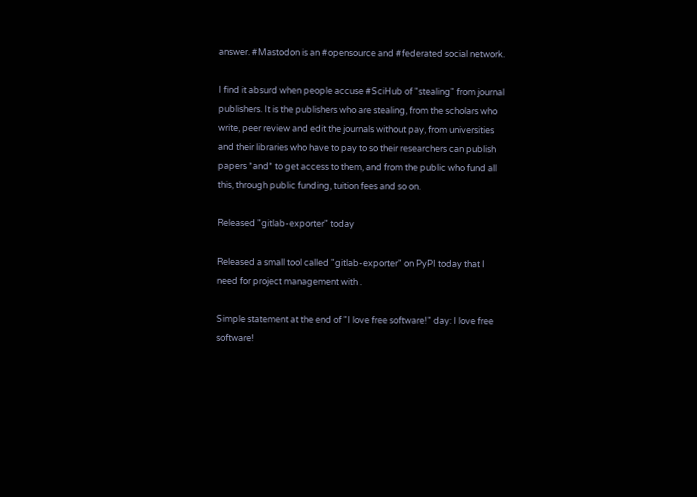answer. #Mastodon is an #opensource and #federated social network.

I find it absurd when people accuse #SciHub of "stealing" from journal publishers. It is the publishers who are stealing, from the scholars who write, peer review and edit the journals without pay, from universities and their libraries who have to pay to so their researchers can publish papers *and* to get access to them, and from the public who fund all this, through public funding, tuition fees and so on.

Released "gitlab-exporter" today

Released a small tool called "gitlab-exporter" on PyPI today that I need for project management with .

Simple statement at the end of "I love free software!" day: I love free software!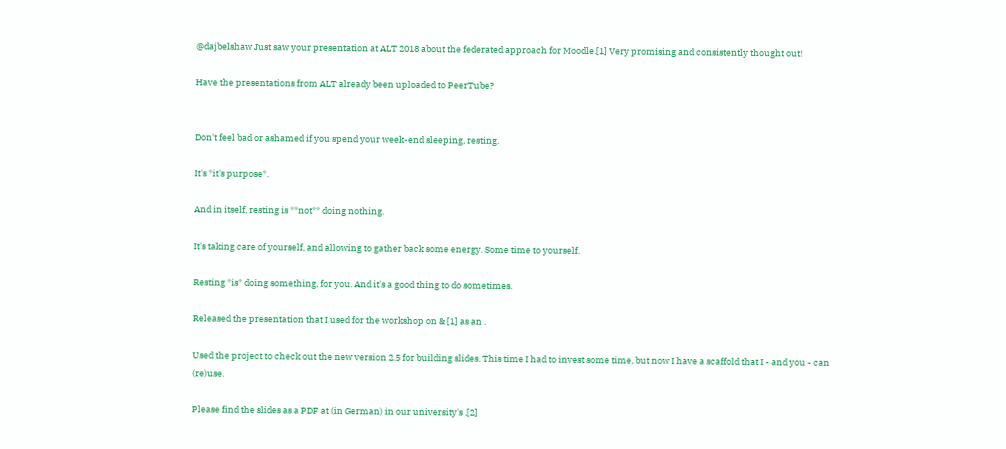@dajbelshaw Just saw your presentation at ALT 2018 about the federated approach for Moodle.[1] Very promising and consistently thought out!

Have the presentations from ALT already been uploaded to PeerTube?


Don't feel bad or ashamed if you spend your week-end sleeping, resting.

It's *it's purpose*.

And in itself, resting is **not** doing nothing.

It's taking care of yourself, and allowing to gather back some energy. Some time to yourself.

Resting *is* doing something, for you. And it's a good thing to do sometimes.

Released the presentation that I used for the workshop on & [1] as an .

Used the project to check out the new version 2.5 for building slides. This time I had to invest some time, but now I have a scaffold that I - and you - can (re)use.

Please find the slides as a PDF at (in German) in our university's .[2]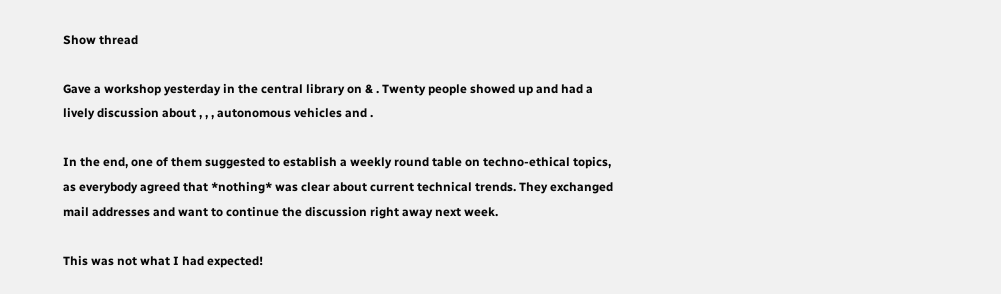Show thread

Gave a workshop yesterday in the central library on & . Twenty people showed up and had a lively discussion about , , , autonomous vehicles and .

In the end, one of them suggested to establish a weekly round table on techno-ethical topics, as everybody agreed that *nothing* was clear about current technical trends. They exchanged mail addresses and want to continue the discussion right away next week.

This was not what I had expected!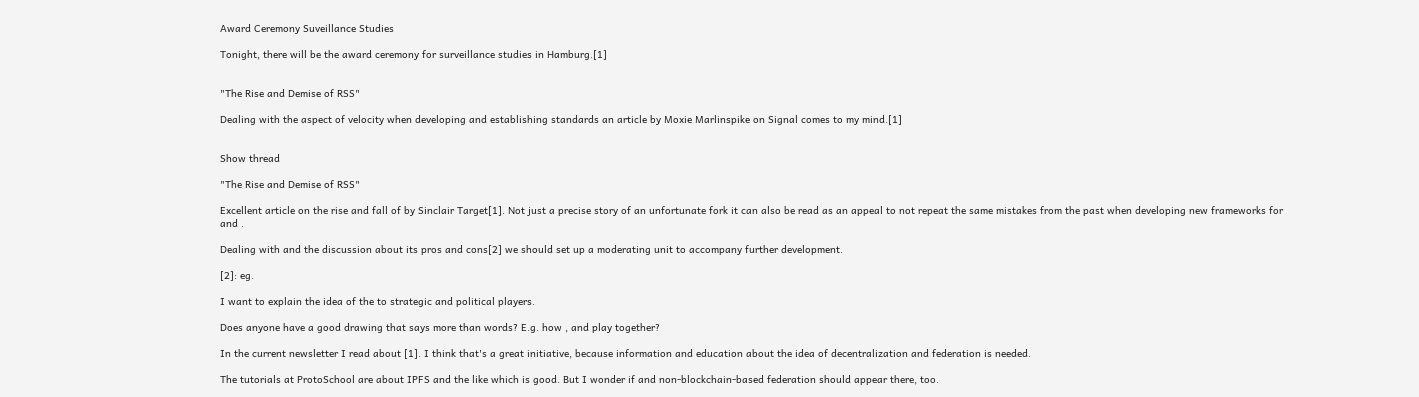Award Ceremony Suveillance Studies

Tonight, there will be the award ceremony for surveillance studies in Hamburg.[1]


"The Rise and Demise of RSS"

Dealing with the aspect of velocity when developing and establishing standards an article by Moxie Marlinspike on Signal comes to my mind.[1]


Show thread

"The Rise and Demise of RSS"

Excellent article on the rise and fall of by Sinclair Target[1]. Not just a precise story of an unfortunate fork it can also be read as an appeal to not repeat the same mistakes from the past when developing new frameworks for and .

Dealing with and the discussion about its pros and cons[2] we should set up a moderating unit to accompany further development.

[2]: eg.

I want to explain the idea of the to strategic and political players.

Does anyone have a good drawing that says more than words? E.g. how , and play together?

In the current newsletter I read about [1]. I think that's a great initiative, because information and education about the idea of decentralization and federation is needed.

The tutorials at ProtoSchool are about IPFS and the like which is good. But I wonder if and non-blockchain-based federation should appear there, too.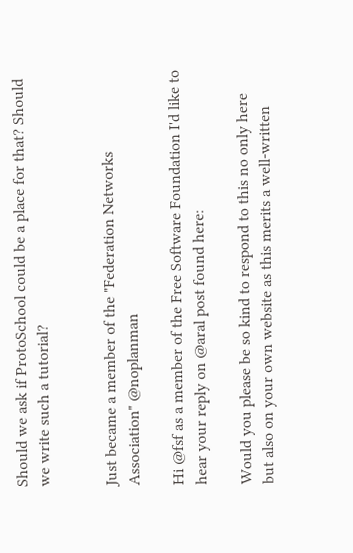Should we ask if ProtoSchool could be a place for that? Should we write such a tutorial?


Just became a member of the "Federation Networks Association" @noplanman

Hi @fsf as a member of the Free Software Foundation I'd like to hear your reply on @aral post found here:

Would you please be so kind to respond to this no only here but also on your own website as this merits a well-written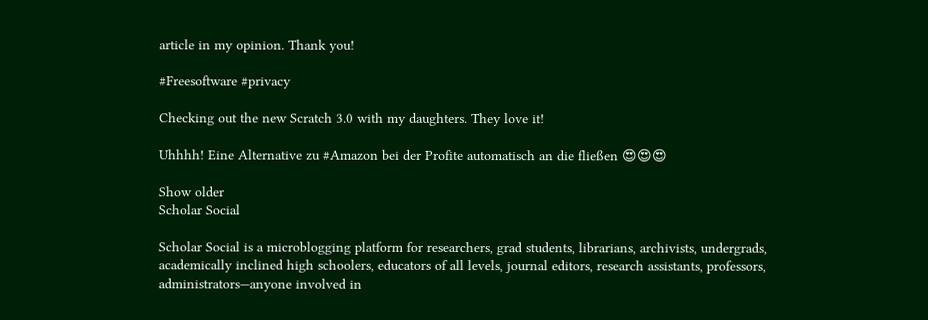article in my opinion. Thank you!

#Freesoftware #privacy

Checking out the new Scratch 3.0 with my daughters. They love it!

Uhhhh! Eine Alternative zu #Amazon bei der Profite automatisch an die fließen 😍😍😍

Show older
Scholar Social

Scholar Social is a microblogging platform for researchers, grad students, librarians, archivists, undergrads, academically inclined high schoolers, educators of all levels, journal editors, research assistants, professors, administrators—anyone involved in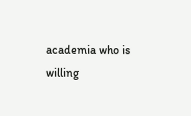academia who is willing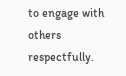to engage with others respectfully.